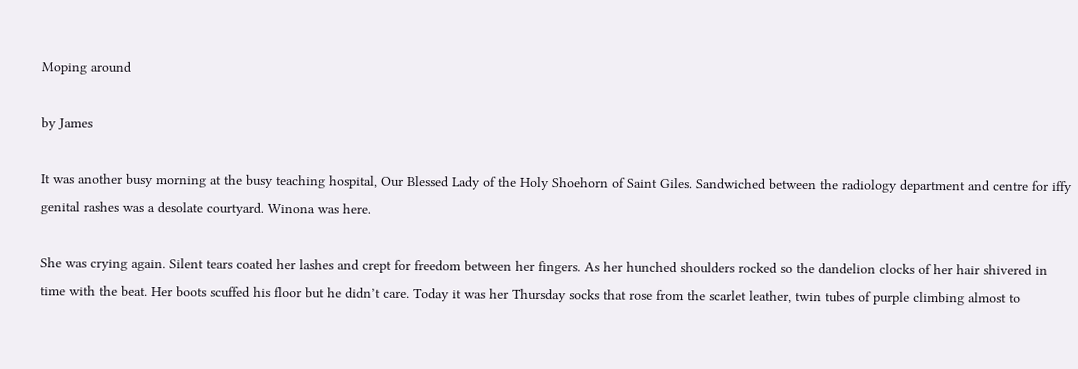Moping around

by James

It was another busy morning at the busy teaching hospital, Our Blessed Lady of the Holy Shoehorn of Saint Giles. Sandwiched between the radiology department and centre for iffy genital rashes was a desolate courtyard. Winona was here.

She was crying again. Silent tears coated her lashes and crept for freedom between her fingers. As her hunched shoulders rocked so the dandelion clocks of her hair shivered in time with the beat. Her boots scuffed his floor but he didn’t care. Today it was her Thursday socks that rose from the scarlet leather, twin tubes of purple climbing almost to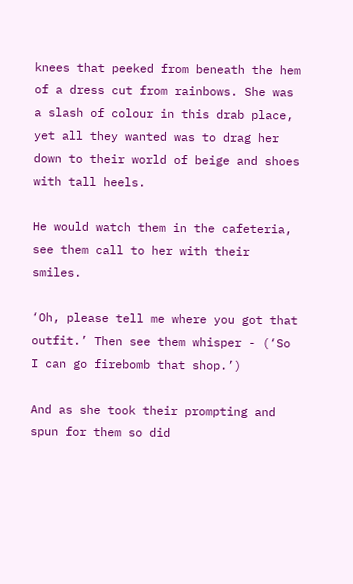knees that peeked from beneath the hem of a dress cut from rainbows. She was a slash of colour in this drab place, yet all they wanted was to drag her down to their world of beige and shoes with tall heels.

He would watch them in the cafeteria, see them call to her with their smiles.

‘Oh, please tell me where you got that outfit.’ Then see them whisper - (‘So I can go firebomb that shop.’)

And as she took their prompting and spun for them so did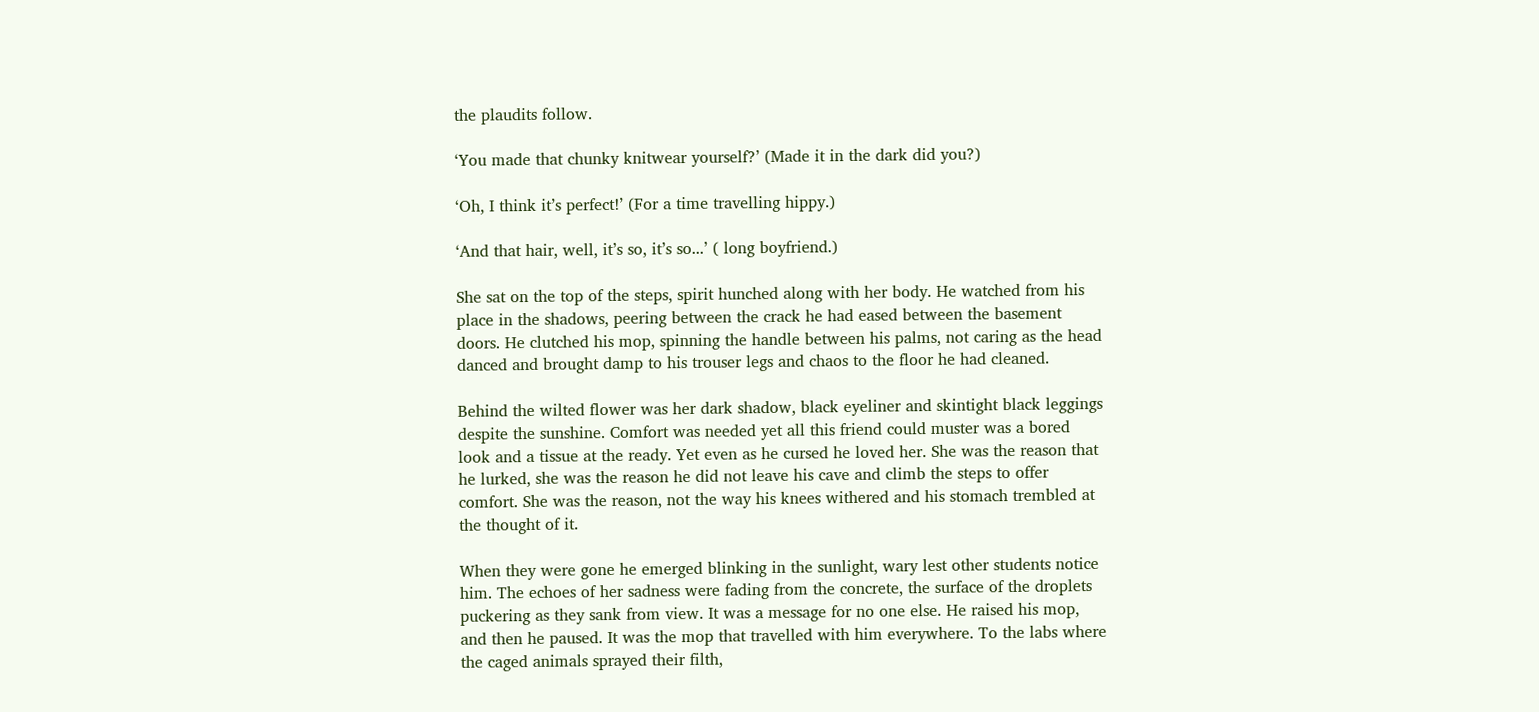the plaudits follow.

‘You made that chunky knitwear yourself?’ (Made it in the dark did you?)

‘Oh, I think it’s perfect!’ (For a time travelling hippy.)

‘And that hair, well, it’s so, it’s so...’ ( long boyfriend.)

She sat on the top of the steps, spirit hunched along with her body. He watched from his place in the shadows, peering between the crack he had eased between the basement doors. He clutched his mop, spinning the handle between his palms, not caring as the head danced and brought damp to his trouser legs and chaos to the floor he had cleaned.

Behind the wilted flower was her dark shadow, black eyeliner and skintight black leggings despite the sunshine. Comfort was needed yet all this friend could muster was a bored look and a tissue at the ready. Yet even as he cursed he loved her. She was the reason that he lurked, she was the reason he did not leave his cave and climb the steps to offer comfort. She was the reason, not the way his knees withered and his stomach trembled at the thought of it.

When they were gone he emerged blinking in the sunlight, wary lest other students notice him. The echoes of her sadness were fading from the concrete, the surface of the droplets puckering as they sank from view. It was a message for no one else. He raised his mop, and then he paused. It was the mop that travelled with him everywhere. To the labs where the caged animals sprayed their filth,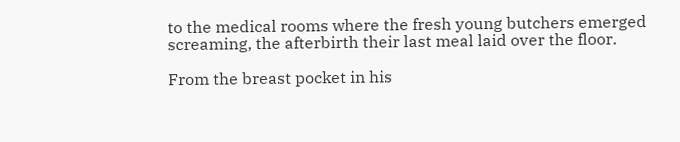to the medical rooms where the fresh young butchers emerged screaming, the afterbirth their last meal laid over the floor.

From the breast pocket in his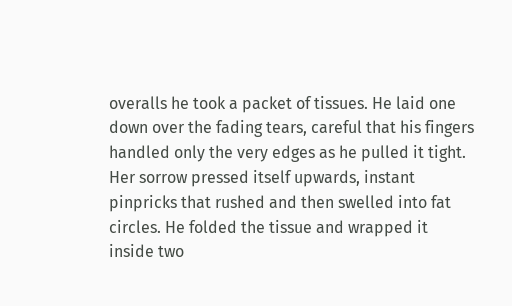overalls he took a packet of tissues. He laid one down over the fading tears, careful that his fingers handled only the very edges as he pulled it tight. Her sorrow pressed itself upwards, instant pinpricks that rushed and then swelled into fat circles. He folded the tissue and wrapped it inside two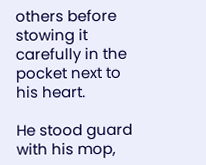others before stowing it carefully in the pocket next to his heart.

He stood guard with his mop,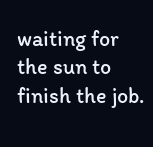waiting for the sun to finish the job.